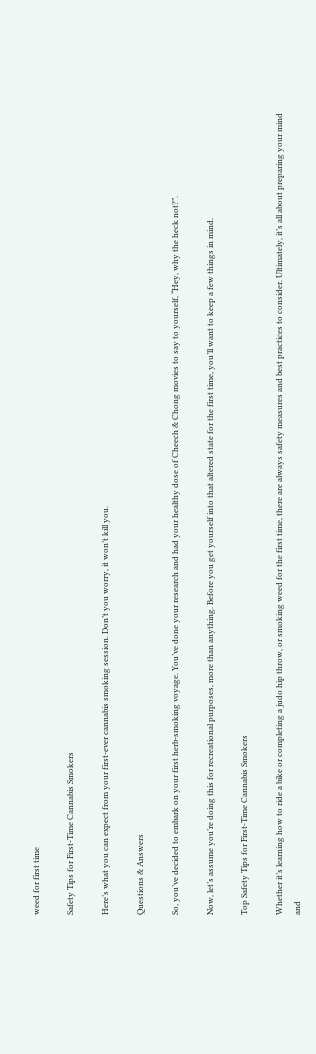weed for first time

Safety Tips for First-Time Cannabis Smokers

Here’s what you can expect from your first-ever cannabis smoking session. Don’t you worry, it won’t kill you.

Questions & Answers

So, you’ve decided to embark on your first herb-smoking voyage. You’ve done your research and had your healthy dose of Cheech & Chong movies to say to yourself, “Hey, why the heck not?”.

Now, let’s assume you’re doing this for recreational purposes, more than anything. Before you get yourself into that altered state for the first time, you’ll want to keep a few things in mind.

Top Safety Tips for First-Time Cannabis Smokers

Whether it’s learning how to ride a bike or completing a judo hip throw, or smoking weed for the first time, there are always safety measures and best practices to consider. Ultimately, it’s all about preparing your mind and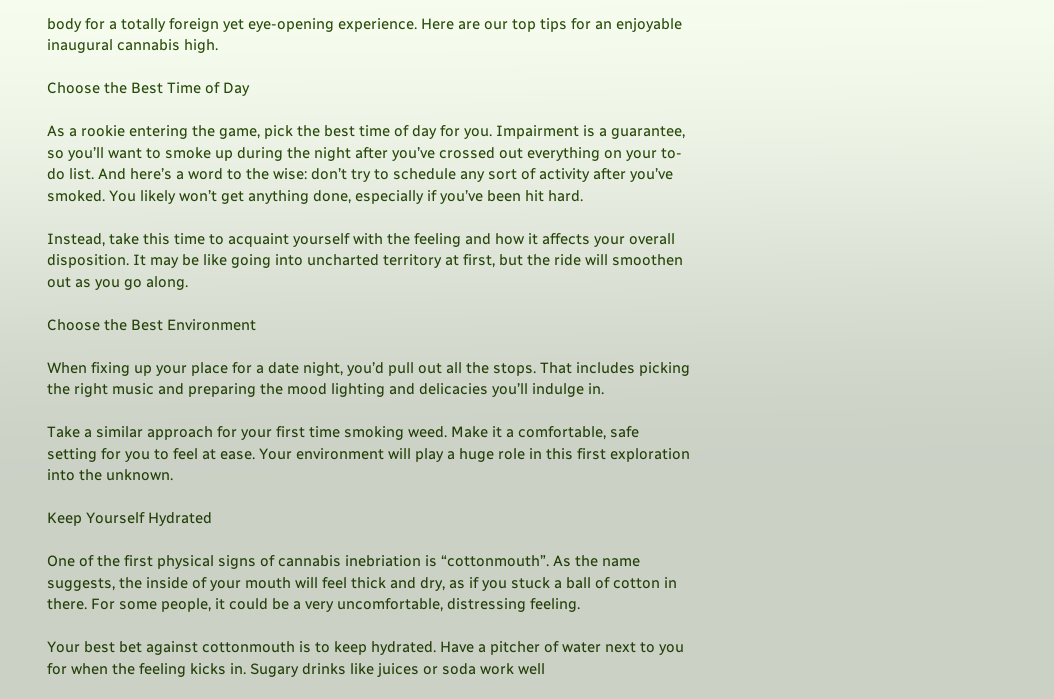body for a totally foreign yet eye-opening experience. Here are our top tips for an enjoyable inaugural cannabis high.

Choose the Best Time of Day

As a rookie entering the game, pick the best time of day for you. Impairment is a guarantee, so you’ll want to smoke up during the night after you’ve crossed out everything on your to-do list. And here’s a word to the wise: don’t try to schedule any sort of activity after you’ve smoked. You likely won’t get anything done, especially if you’ve been hit hard.

Instead, take this time to acquaint yourself with the feeling and how it affects your overall disposition. It may be like going into uncharted territory at first, but the ride will smoothen out as you go along.

Choose the Best Environment

When fixing up your place for a date night, you’d pull out all the stops. That includes picking the right music and preparing the mood lighting and delicacies you’ll indulge in.

Take a similar approach for your first time smoking weed. Make it a comfortable, safe setting for you to feel at ease. Your environment will play a huge role in this first exploration into the unknown.

Keep Yourself Hydrated

One of the first physical signs of cannabis inebriation is “cottonmouth”. As the name suggests, the inside of your mouth will feel thick and dry, as if you stuck a ball of cotton in there. For some people, it could be a very uncomfortable, distressing feeling.

Your best bet against cottonmouth is to keep hydrated. Have a pitcher of water next to you for when the feeling kicks in. Sugary drinks like juices or soda work well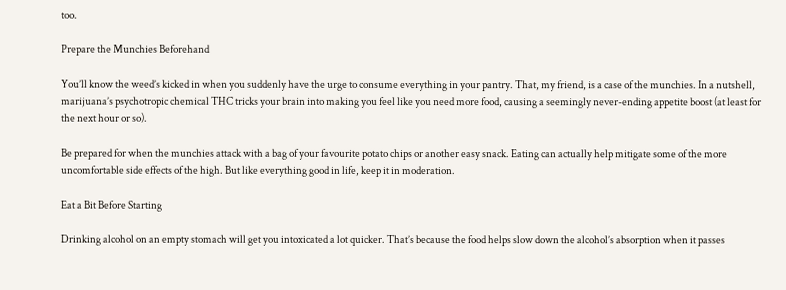too.

Prepare the Munchies Beforehand

You’ll know the weed’s kicked in when you suddenly have the urge to consume everything in your pantry. That, my friend, is a case of the munchies. In a nutshell, marijuana’s psychotropic chemical THC tricks your brain into making you feel like you need more food, causing a seemingly never-ending appetite boost (at least for the next hour or so).

Be prepared for when the munchies attack with a bag of your favourite potato chips or another easy snack. Eating can actually help mitigate some of the more uncomfortable side effects of the high. But like everything good in life, keep it in moderation.

Eat a Bit Before Starting

Drinking alcohol on an empty stomach will get you intoxicated a lot quicker. That’s because the food helps slow down the alcohol’s absorption when it passes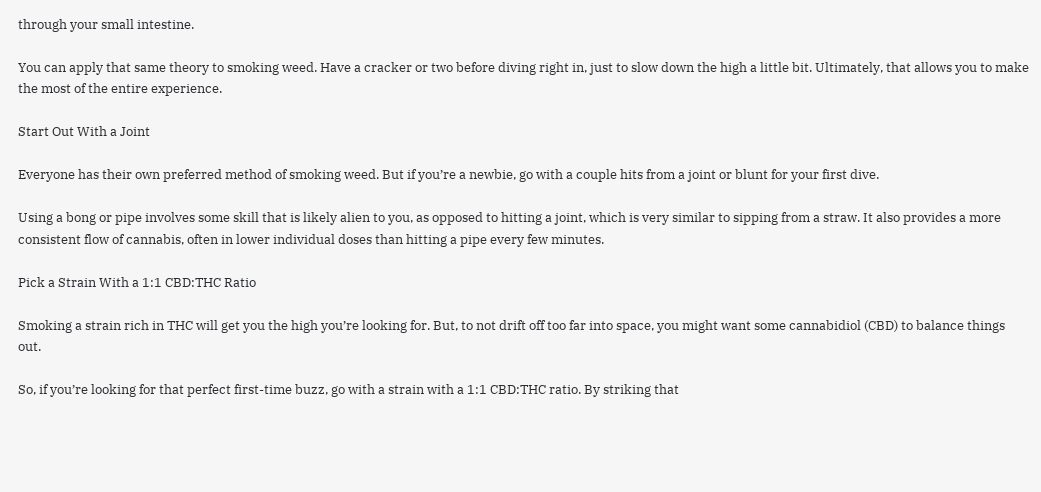through your small intestine.

You can apply that same theory to smoking weed. Have a cracker or two before diving right in, just to slow down the high a little bit. Ultimately, that allows you to make the most of the entire experience.

Start Out With a Joint

Everyone has their own preferred method of smoking weed. But if you’re a newbie, go with a couple hits from a joint or blunt for your first dive.

Using a bong or pipe involves some skill that is likely alien to you, as opposed to hitting a joint, which is very similar to sipping from a straw. It also provides a more consistent flow of cannabis, often in lower individual doses than hitting a pipe every few minutes.

Pick a Strain With a 1:1 CBD:THC Ratio

Smoking a strain rich in THC will get you the high you’re looking for. But, to not drift off too far into space, you might want some cannabidiol (CBD) to balance things out.

So, if you’re looking for that perfect first-time buzz, go with a strain with a 1:1 CBD:THC ratio. By striking that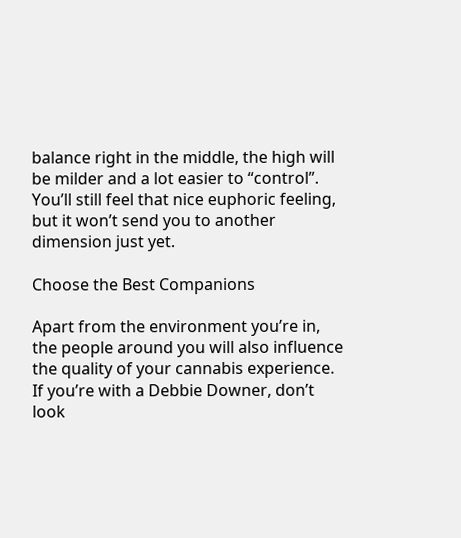balance right in the middle, the high will be milder and a lot easier to “control”. You’ll still feel that nice euphoric feeling, but it won’t send you to another dimension just yet.

Choose the Best Companions

Apart from the environment you’re in, the people around you will also influence the quality of your cannabis experience. If you’re with a Debbie Downer, don’t look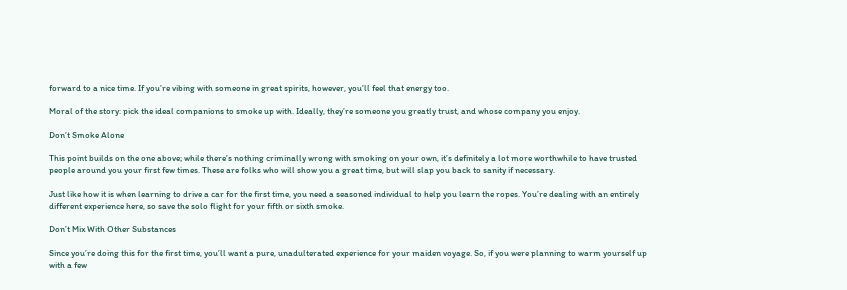forward to a nice time. If you’re vibing with someone in great spirits, however, you’ll feel that energy too.

Moral of the story: pick the ideal companions to smoke up with. Ideally, they’re someone you greatly trust, and whose company you enjoy.

Don’t Smoke Alone

This point builds on the one above; while there’s nothing criminally wrong with smoking on your own, it’s definitely a lot more worthwhile to have trusted people around you your first few times. These are folks who will show you a great time, but will slap you back to sanity if necessary.

Just like how it is when learning to drive a car for the first time, you need a seasoned individual to help you learn the ropes. You’re dealing with an entirely different experience here, so save the solo flight for your fifth or sixth smoke.

Don’t Mix With Other Substances

Since you’re doing this for the first time, you’ll want a pure, unadulterated experience for your maiden voyage. So, if you were planning to warm yourself up with a few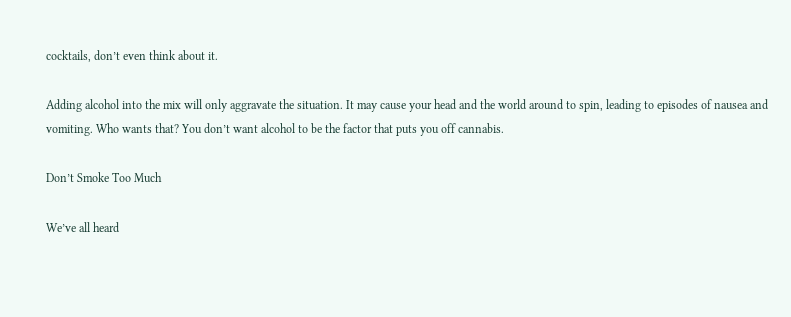cocktails, don’t even think about it.

Adding alcohol into the mix will only aggravate the situation. It may cause your head and the world around to spin, leading to episodes of nausea and vomiting. Who wants that? You don’t want alcohol to be the factor that puts you off cannabis.

Don’t Smoke Too Much

We’ve all heard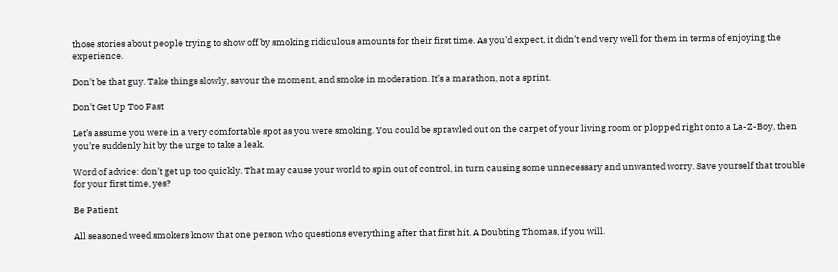those stories about people trying to show off by smoking ridiculous amounts for their first time. As you’d expect, it didn’t end very well for them in terms of enjoying the experience.

Don’t be that guy. Take things slowly, savour the moment, and smoke in moderation. It’s a marathon, not a sprint.

Don’t Get Up Too Fast

Let’s assume you were in a very comfortable spot as you were smoking. You could be sprawled out on the carpet of your living room or plopped right onto a La-Z-Boy, then you’re suddenly hit by the urge to take a leak.

Word of advice: don’t get up too quickly. That may cause your world to spin out of control, in turn causing some unnecessary and unwanted worry. Save yourself that trouble for your first time, yes?

Be Patient

All seasoned weed smokers know that one person who questions everything after that first hit. A Doubting Thomas, if you will.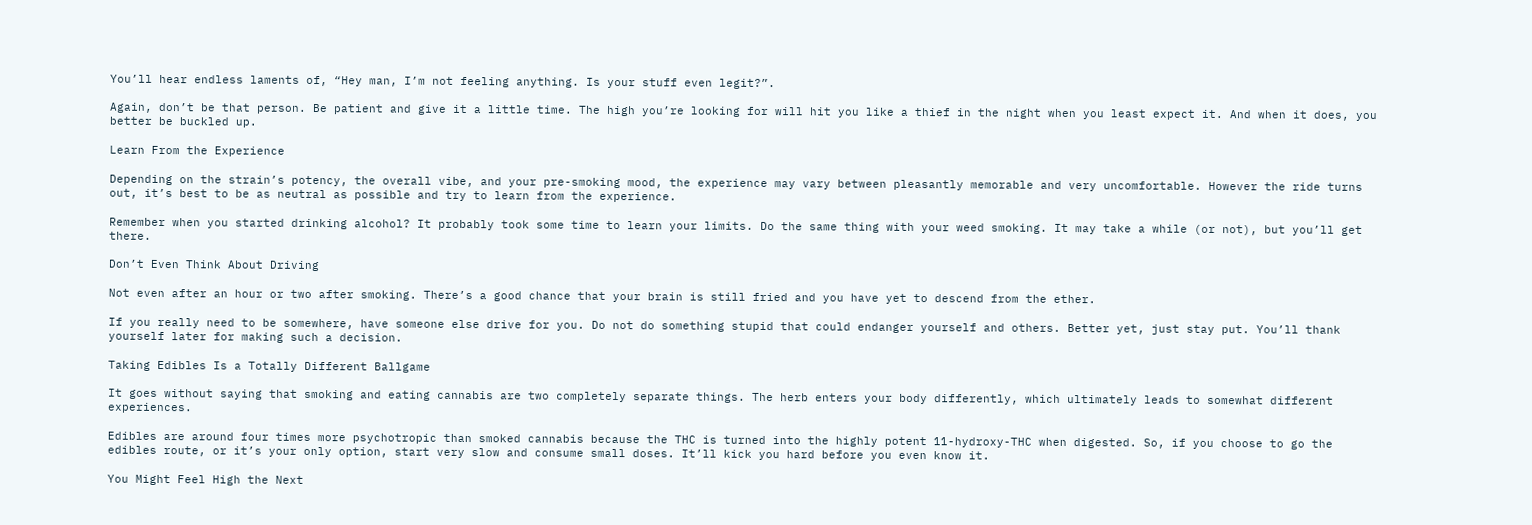You’ll hear endless laments of, “Hey man, I’m not feeling anything. Is your stuff even legit?”.

Again, don’t be that person. Be patient and give it a little time. The high you’re looking for will hit you like a thief in the night when you least expect it. And when it does, you better be buckled up.

Learn From the Experience

Depending on the strain’s potency, the overall vibe, and your pre-smoking mood, the experience may vary between pleasantly memorable and very uncomfortable. However the ride turns out, it’s best to be as neutral as possible and try to learn from the experience.

Remember when you started drinking alcohol? It probably took some time to learn your limits. Do the same thing with your weed smoking. It may take a while (or not), but you’ll get there.

Don’t Even Think About Driving

Not even after an hour or two after smoking. There’s a good chance that your brain is still fried and you have yet to descend from the ether.

If you really need to be somewhere, have someone else drive for you. Do not do something stupid that could endanger yourself and others. Better yet, just stay put. You’ll thank yourself later for making such a decision.

Taking Edibles Is a Totally Different Ballgame

It goes without saying that smoking and eating cannabis are two completely separate things. The herb enters your body differently, which ultimately leads to somewhat different experiences.

Edibles are around four times more psychotropic than smoked cannabis because the THC is turned into the highly potent 11-hydroxy-THC when digested. So, if you choose to go the edibles route, or it’s your only option, start very slow and consume small doses. It’ll kick you hard before you even know it.

You Might Feel High the Next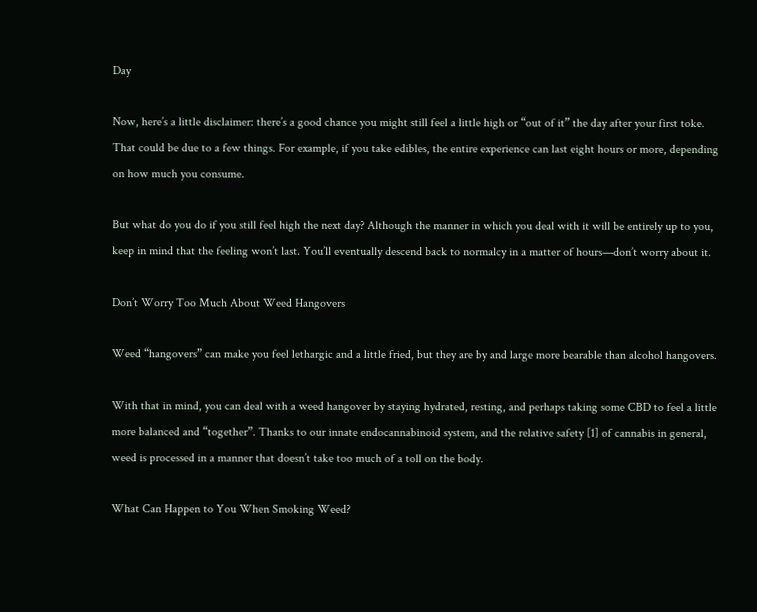Day

Now, here’s a little disclaimer: there’s a good chance you might still feel a little high or “out of it” the day after your first toke. That could be due to a few things. For example, if you take edibles, the entire experience can last eight hours or more, depending on how much you consume.

But what do you do if you still feel high the next day? Although the manner in which you deal with it will be entirely up to you, keep in mind that the feeling won’t last. You’ll eventually descend back to normalcy in a matter of hours—don’t worry about it.

Don’t Worry Too Much About Weed Hangovers

Weed “hangovers” can make you feel lethargic and a little fried, but they are by and large more bearable than alcohol hangovers.

With that in mind, you can deal with a weed hangover by staying hydrated, resting, and perhaps taking some CBD to feel a little more balanced and “together”. Thanks to our innate endocannabinoid system, and the relative safety [1] of cannabis in general, weed is processed in a manner that doesn’t take too much of a toll on the body.

What Can Happen to You When Smoking Weed?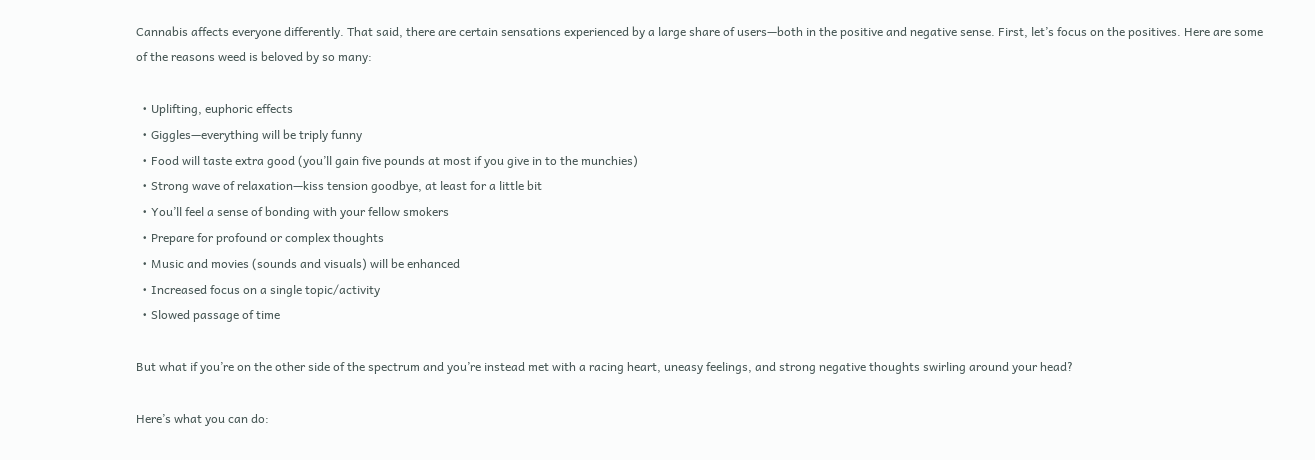Cannabis affects everyone differently. That said, there are certain sensations experienced by a large share of users—both in the positive and negative sense. First, let’s focus on the positives. Here are some of the reasons weed is beloved by so many:

  • Uplifting, euphoric effects
  • Giggles—everything will be triply funny
  • Food will taste extra good (you’ll gain five pounds at most if you give in to the munchies)
  • Strong wave of relaxation—kiss tension goodbye, at least for a little bit
  • You’ll feel a sense of bonding with your fellow smokers
  • Prepare for profound or complex thoughts
  • Music and movies (sounds and visuals) will be enhanced
  • Increased focus on a single topic/activity
  • Slowed passage of time

But what if you’re on the other side of the spectrum and you’re instead met with a racing heart, uneasy feelings, and strong negative thoughts swirling around your head?

Here’s what you can do: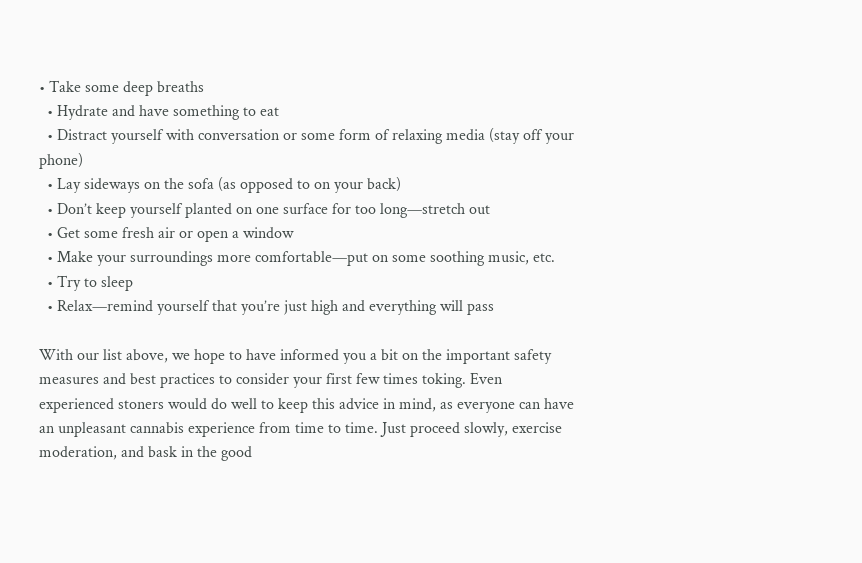• Take some deep breaths
  • Hydrate and have something to eat
  • Distract yourself with conversation or some form of relaxing media (stay off your phone)
  • Lay sideways on the sofa (as opposed to on your back)
  • Don’t keep yourself planted on one surface for too long—stretch out
  • Get some fresh air or open a window
  • Make your surroundings more comfortable—put on some soothing music, etc.
  • Try to sleep
  • Relax—remind yourself that you’re just high and everything will pass

With our list above, we hope to have informed you a bit on the important safety measures and best practices to consider your first few times toking. Even experienced stoners would do well to keep this advice in mind, as everyone can have an unpleasant cannabis experience from time to time. Just proceed slowly, exercise moderation, and bask in the good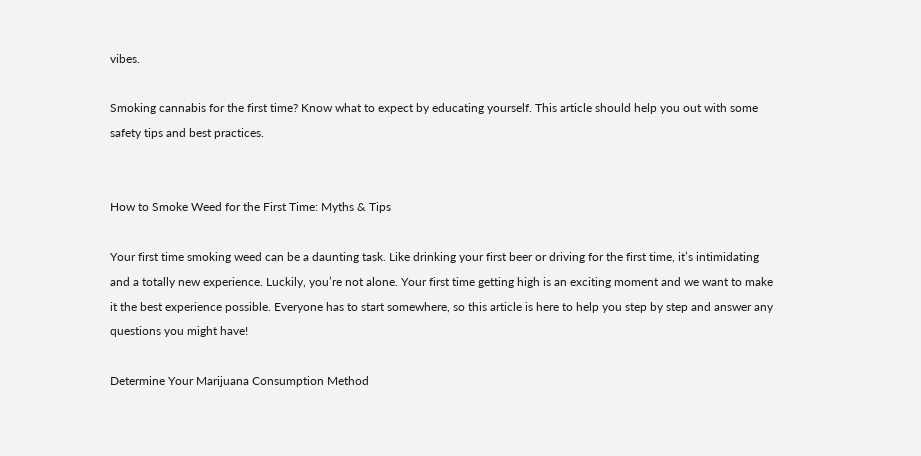vibes.

Smoking cannabis for the first time? Know what to expect by educating yourself. This article should help you out with some safety tips and best practices.


How to Smoke Weed for the First Time: Myths & Tips

Your first time smoking weed can be a daunting task. Like drinking your first beer or driving for the first time, it’s intimidating and a totally new experience. Luckily, you’re not alone. Your first time getting high is an exciting moment and we want to make it the best experience possible. Everyone has to start somewhere, so this article is here to help you step by step and answer any questions you might have!

Determine Your Marijuana Consumption Method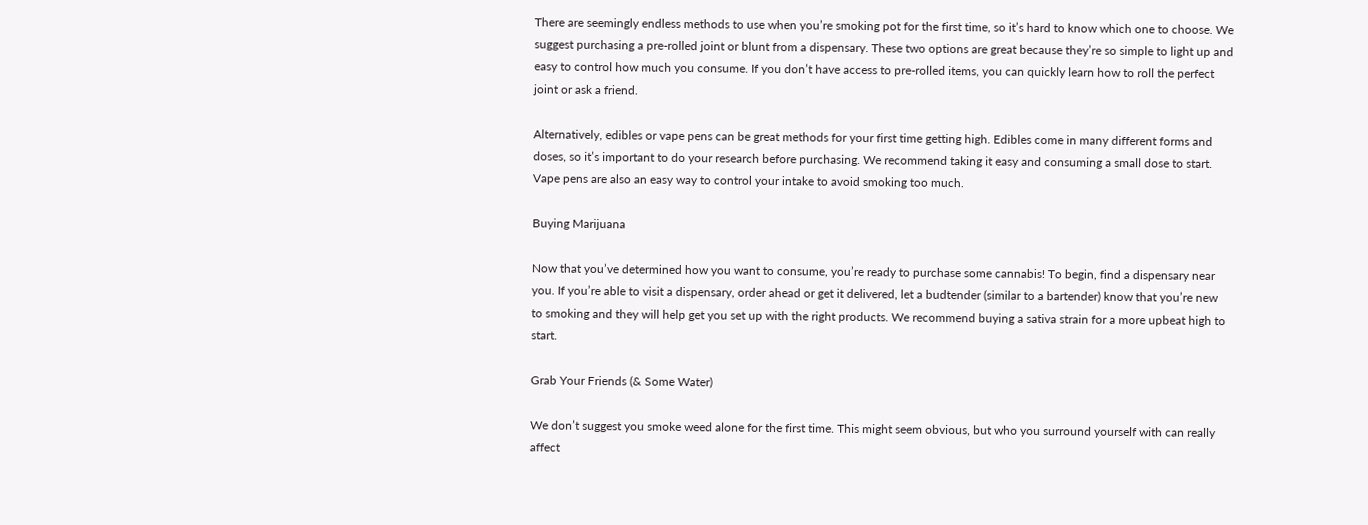There are seemingly endless methods to use when you’re smoking pot for the first time, so it’s hard to know which one to choose. We suggest purchasing a pre-rolled joint or blunt from a dispensary. These two options are great because they’re so simple to light up and easy to control how much you consume. If you don’t have access to pre-rolled items, you can quickly learn how to roll the perfect joint or ask a friend.

Alternatively, edibles or vape pens can be great methods for your first time getting high. Edibles come in many different forms and doses, so it’s important to do your research before purchasing. We recommend taking it easy and consuming a small dose to start. Vape pens are also an easy way to control your intake to avoid smoking too much.

Buying Marijuana

Now that you’ve determined how you want to consume, you’re ready to purchase some cannabis! To begin, find a dispensary near you. If you’re able to visit a dispensary, order ahead or get it delivered, let a budtender (similar to a bartender) know that you’re new to smoking and they will help get you set up with the right products. We recommend buying a sativa strain for a more upbeat high to start.

Grab Your Friends (& Some Water)

We don’t suggest you smoke weed alone for the first time. This might seem obvious, but who you surround yourself with can really affect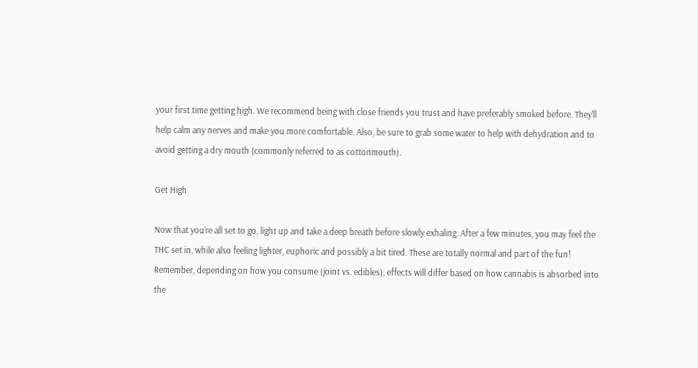your first time getting high. We recommend being with close friends you trust and have preferably smoked before. They’ll help calm any nerves and make you more comfortable. Also, be sure to grab some water to help with dehydration and to avoid getting a dry mouth (commonly referred to as cottonmouth).

Get High

Now that you’re all set to go, light up and take a deep breath before slowly exhaling. After a few minutes, you may feel the THC set in, while also feeling lighter, euphoric and possibly a bit tired. These are totally normal and part of the fun! Remember, depending on how you consume (joint vs. edibles), effects will differ based on how cannabis is absorbed into the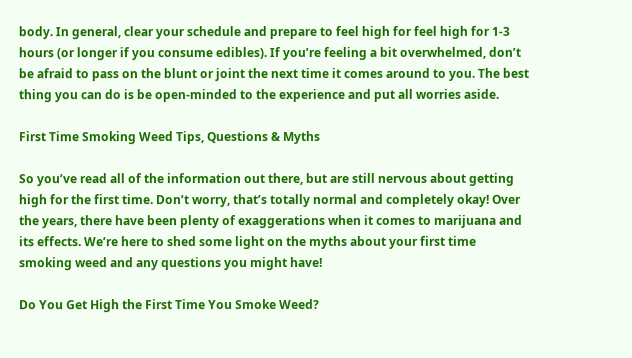body. In general, clear your schedule and prepare to feel high for feel high for 1-3 hours (or longer if you consume edibles). If you’re feeling a bit overwhelmed, don’t be afraid to pass on the blunt or joint the next time it comes around to you. The best thing you can do is be open-minded to the experience and put all worries aside.

First Time Smoking Weed Tips, Questions & Myths

So you’ve read all of the information out there, but are still nervous about getting high for the first time. Don’t worry, that’s totally normal and completely okay! Over the years, there have been plenty of exaggerations when it comes to marijuana and its effects. We’re here to shed some light on the myths about your first time smoking weed and any questions you might have!

Do You Get High the First Time You Smoke Weed?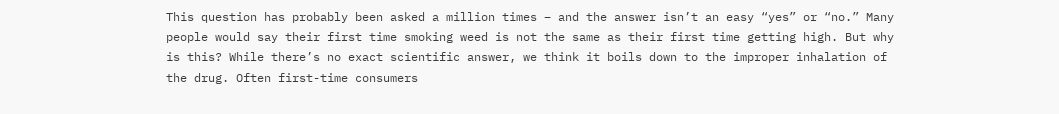This question has probably been asked a million times – and the answer isn’t an easy “yes” or “no.” Many people would say their first time smoking weed is not the same as their first time getting high. But why is this? While there’s no exact scientific answer, we think it boils down to the improper inhalation of the drug. Often first-time consumers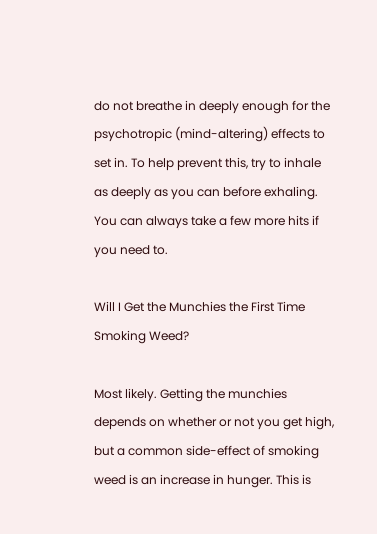do not breathe in deeply enough for the psychotropic (mind-altering) effects to set in. To help prevent this, try to inhale as deeply as you can before exhaling. You can always take a few more hits if you need to.

Will I Get the Munchies the First Time Smoking Weed?

Most likely. Getting the munchies depends on whether or not you get high, but a common side-effect of smoking weed is an increase in hunger. This is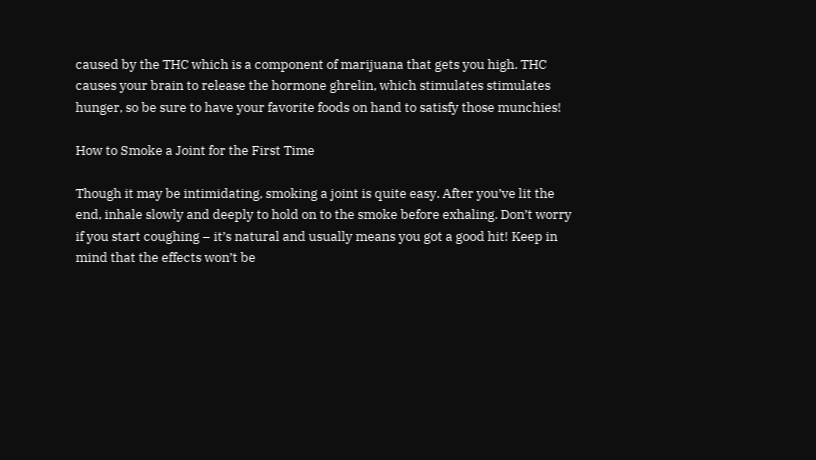caused by the THC which is a component of marijuana that gets you high. THC causes your brain to release the hormone ghrelin, which stimulates stimulates hunger, so be sure to have your favorite foods on hand to satisfy those munchies!

How to Smoke a Joint for the First Time

Though it may be intimidating, smoking a joint is quite easy. After you’ve lit the end, inhale slowly and deeply to hold on to the smoke before exhaling. Don’t worry if you start coughing – it’s natural and usually means you got a good hit! Keep in mind that the effects won’t be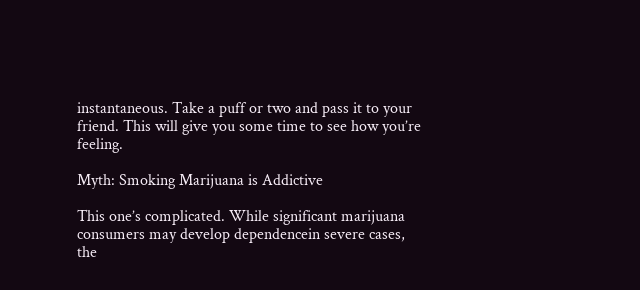instantaneous. Take a puff or two and pass it to your friend. This will give you some time to see how you’re feeling.

Myth: Smoking Marijuana is Addictive

This one’s complicated. While significant marijuana consumers may develop dependencein severe cases, the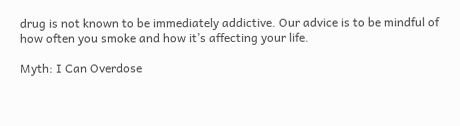drug is not known to be immediately addictive. Our advice is to be mindful of how often you smoke and how it’s affecting your life.

Myth: I Can Overdose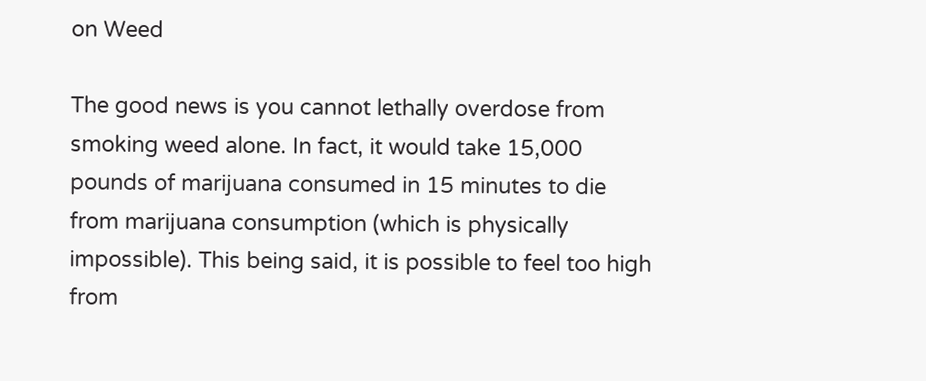on Weed

The good news is you cannot lethally overdose from smoking weed alone. In fact, it would take 15,000 pounds of marijuana consumed in 15 minutes to die from marijuana consumption (which is physically impossible). This being said, it is possible to feel too high from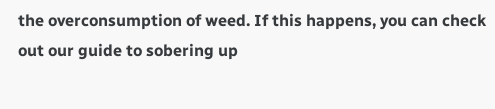the overconsumption of weed. If this happens, you can check out our guide to sobering up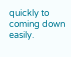quickly to coming down easily.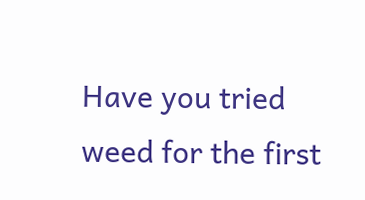Have you tried weed for the first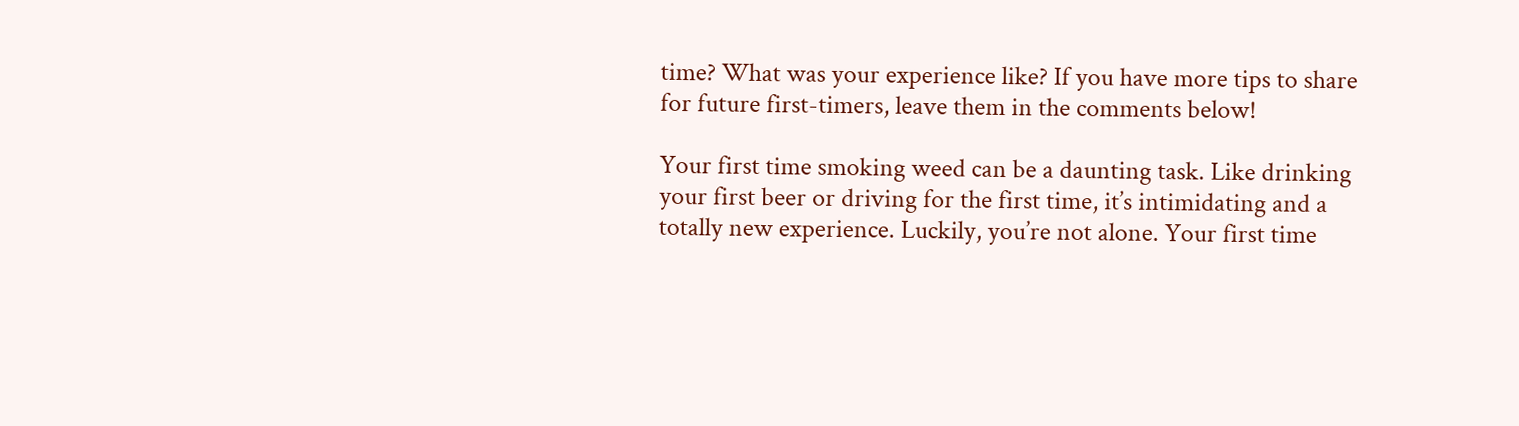time? What was your experience like? If you have more tips to share for future first-timers, leave them in the comments below!

Your first time smoking weed can be a daunting task. Like drinking your first beer or driving for the first time, it’s intimidating and a totally new experience. Luckily, you’re not alone. Your first time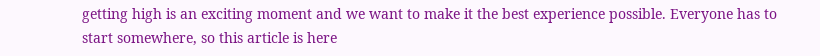getting high is an exciting moment and we want to make it the best experience possible. Everyone has to start somewhere, so this article is here